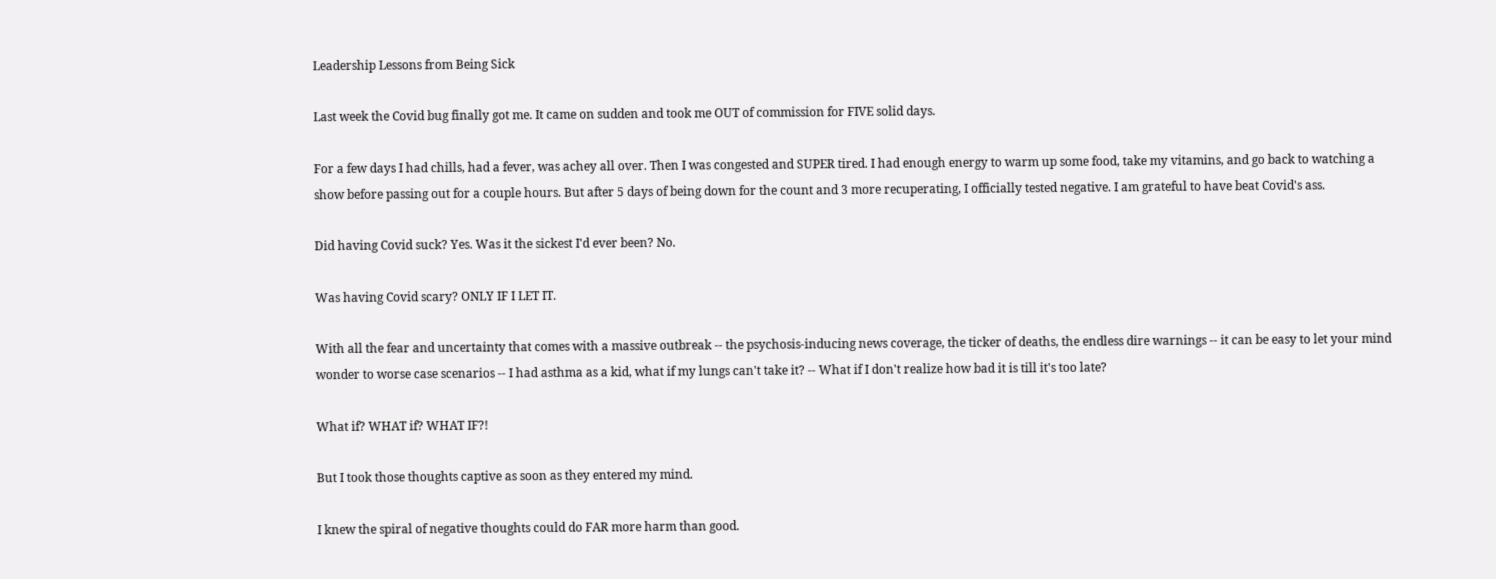Leadership Lessons from Being Sick

Last week the Covid bug finally got me. It came on sudden and took me OUT of commission for FIVE solid days.

For a few days I had chills, had a fever, was achey all over. Then I was congested and SUPER tired. I had enough energy to warm up some food, take my vitamins, and go back to watching a show before passing out for a couple hours. But after 5 days of being down for the count and 3 more recuperating, I officially tested negative. I am grateful to have beat Covid's ass.

Did having Covid suck? Yes. Was it the sickest I'd ever been? No.

Was having Covid scary? ONLY IF I LET IT.

With all the fear and uncertainty that comes with a massive outbreak -- the psychosis-inducing news coverage, the ticker of deaths, the endless dire warnings -- it can be easy to let your mind wonder to worse case scenarios -- I had asthma as a kid, what if my lungs can't take it? -- What if I don't realize how bad it is till it's too late?

What if? WHAT if? WHAT IF?!

But I took those thoughts captive as soon as they entered my mind.

I knew the spiral of negative thoughts could do FAR more harm than good.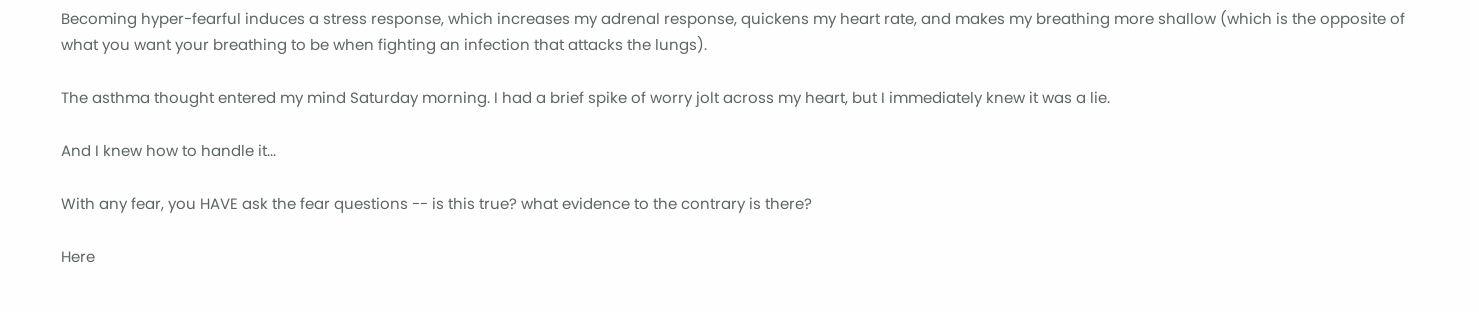Becoming hyper-fearful induces a stress response, which increases my adrenal response, quickens my heart rate, and makes my breathing more shallow (which is the opposite of what you want your breathing to be when fighting an infection that attacks the lungs).

The asthma thought entered my mind Saturday morning. I had a brief spike of worry jolt across my heart, but I immediately knew it was a lie.

And I knew how to handle it...

With any fear, you HAVE ask the fear questions -- is this true? what evidence to the contrary is there?

Here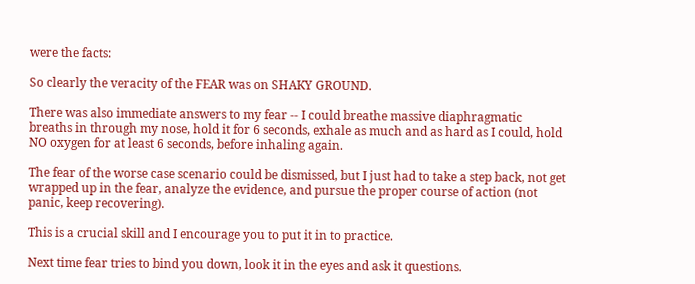were the facts:

So clearly the veracity of the FEAR was on SHAKY GROUND.

There was also immediate answers to my fear -- I could breathe massive diaphragmatic breaths in through my nose, hold it for 6 seconds, exhale as much and as hard as I could, hold NO oxygen for at least 6 seconds, before inhaling again.

The fear of the worse case scenario could be dismissed, but I just had to take a step back, not get wrapped up in the fear, analyze the evidence, and pursue the proper course of action (not panic, keep recovering).

This is a crucial skill and I encourage you to put it in to practice.

Next time fear tries to bind you down, look it in the eyes and ask it questions.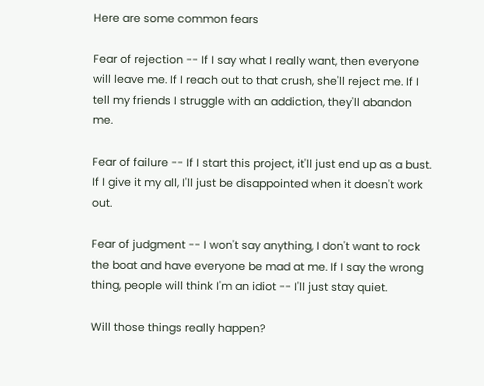Here are some common fears

Fear of rejection -- If I say what I really want, then everyone will leave me. If I reach out to that crush, she'll reject me. If I tell my friends I struggle with an addiction, they'll abandon me.

Fear of failure -- If I start this project, it'll just end up as a bust. If I give it my all, I'll just be disappointed when it doesn't work out.

Fear of judgment -- I won't say anything, I don't want to rock the boat and have everyone be mad at me. If I say the wrong thing, people will think I'm an idiot -- I'll just stay quiet.

Will those things really happen?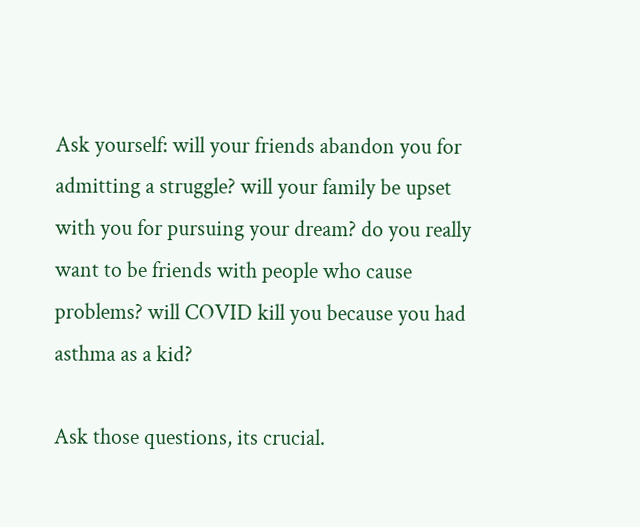Ask yourself: will your friends abandon you for admitting a struggle? will your family be upset with you for pursuing your dream? do you really want to be friends with people who cause problems? will COVID kill you because you had asthma as a kid?

Ask those questions, its crucial.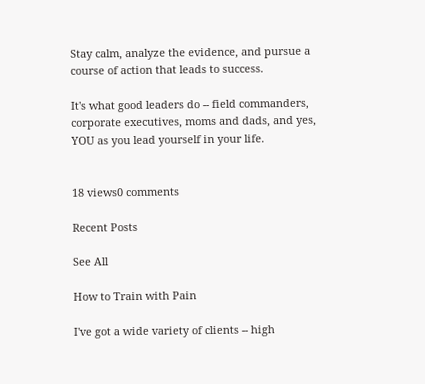Stay calm, analyze the evidence, and pursue a course of action that leads to success.

It's what good leaders do -- field commanders, corporate executives, moms and dads, and yes, YOU as you lead yourself in your life.


18 views0 comments

Recent Posts

See All

How to Train with Pain

I've got a wide variety of clients -- high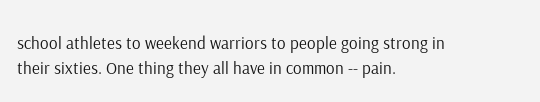school athletes to weekend warriors to people going strong in their sixties. One thing they all have in common -- pain.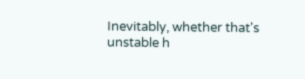Inevitably, whether that's unstable h